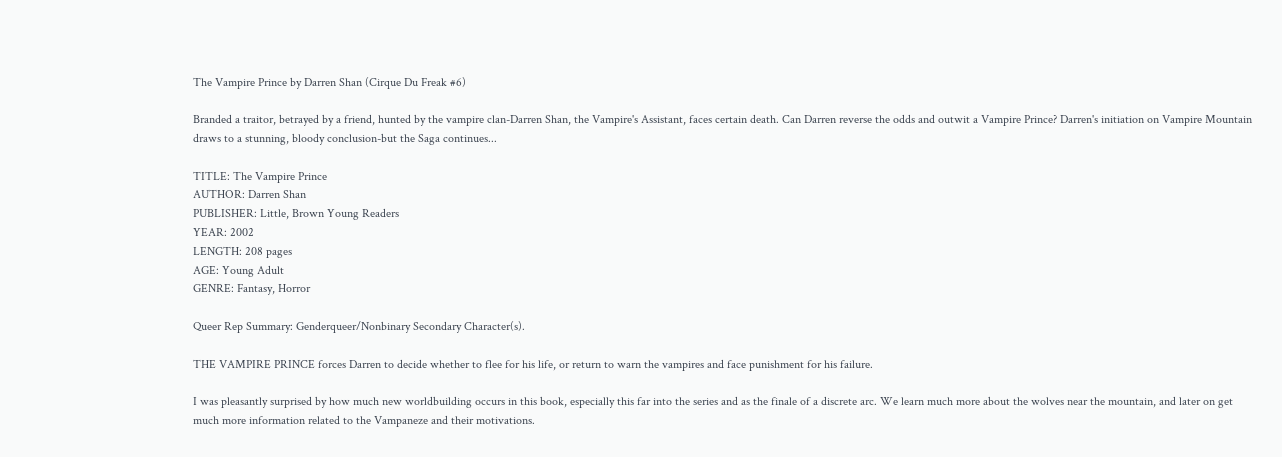The Vampire Prince by Darren Shan (Cirque Du Freak #6)

Branded a traitor, betrayed by a friend, hunted by the vampire clan-Darren Shan, the Vampire's Assistant, faces certain death. Can Darren reverse the odds and outwit a Vampire Prince? Darren's initiation on Vampire Mountain draws to a stunning, bloody conclusion-but the Saga continues...

TITLE: The Vampire Prince
AUTHOR: Darren Shan
PUBLISHER: Little, Brown Young Readers
YEAR: 2002
LENGTH: 208 pages
AGE: Young Adult
GENRE: Fantasy, Horror

Queer Rep Summary: Genderqueer/Nonbinary Secondary Character(s).

THE VAMPIRE PRINCE forces Darren to decide whether to flee for his life, or return to warn the vampires and face punishment for his failure.

I was pleasantly surprised by how much new worldbuilding occurs in this book, especially this far into the series and as the finale of a discrete arc. We learn much more about the wolves near the mountain, and later on get much more information related to the Vampaneze and their motivations.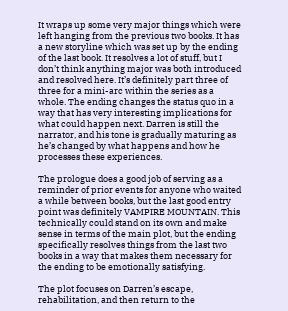It wraps up some very major things which were left hanging from the previous two books. It has a new storyline which was set up by the ending of the last book. It resolves a lot of stuff, but I don’t think anything major was both introduced and resolved here. It’s definitely part three of three for a mini-arc within the series as a whole. The ending changes the status quo in a way that has very interesting implications for what could happen next. Darren is still the narrator, and his tone is gradually maturing as he’s changed by what happens and how he processes these experiences.

The prologue does a good job of serving as a reminder of prior events for anyone who waited a while between books, but the last good entry point was definitely VAMPIRE MOUNTAIN. This technically could stand on its own and make sense in terms of the main plot, but the ending specifically resolves things from the last two books in a way that makes them necessary for the ending to be emotionally satisfying.

The plot focuses on Darren’s escape, rehabilitation, and then return to the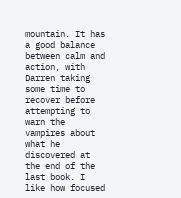mountain. It has a good balance between calm and action, with Darren taking some time to recover before attempting to warn the vampires about what he discovered at the end of the last book. I like how focused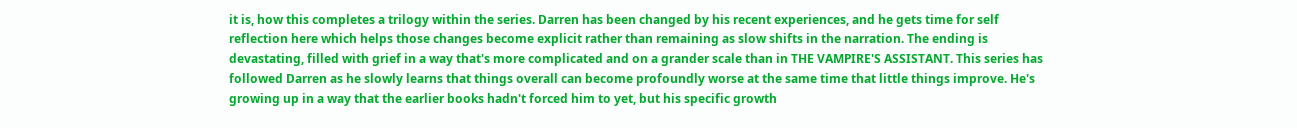it is, how this completes a trilogy within the series. Darren has been changed by his recent experiences, and he gets time for self reflection here which helps those changes become explicit rather than remaining as slow shifts in the narration. The ending is devastating, filled with grief in a way that's more complicated and on a grander scale than in THE VAMPIRE'S ASSISTANT. This series has followed Darren as he slowly learns that things overall can become profoundly worse at the same time that little things improve. He's growing up in a way that the earlier books hadn't forced him to yet, but his specific growth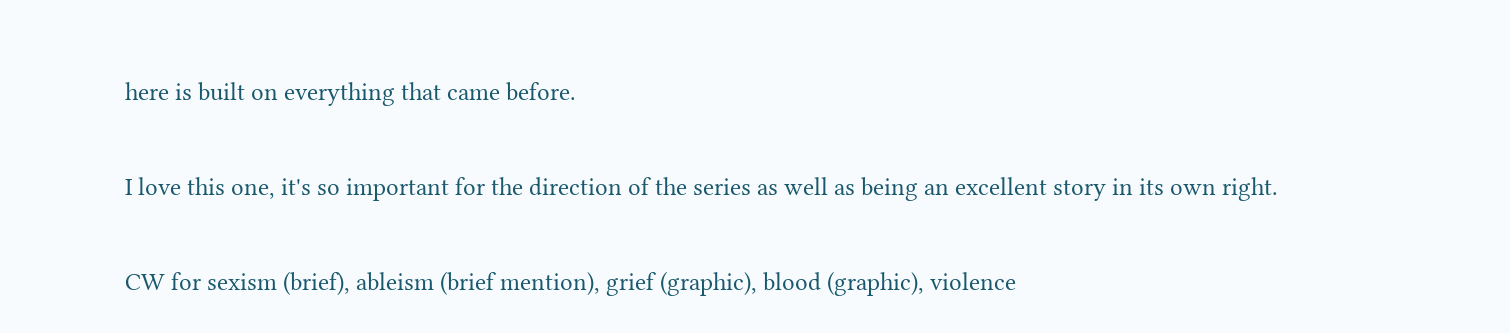here is built on everything that came before.

I love this one, it's so important for the direction of the series as well as being an excellent story in its own right.

CW for sexism (brief), ableism (brief mention), grief (graphic), blood (graphic), violence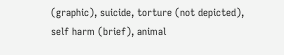(graphic), suicide, torture (not depicted), self harm (brief), animal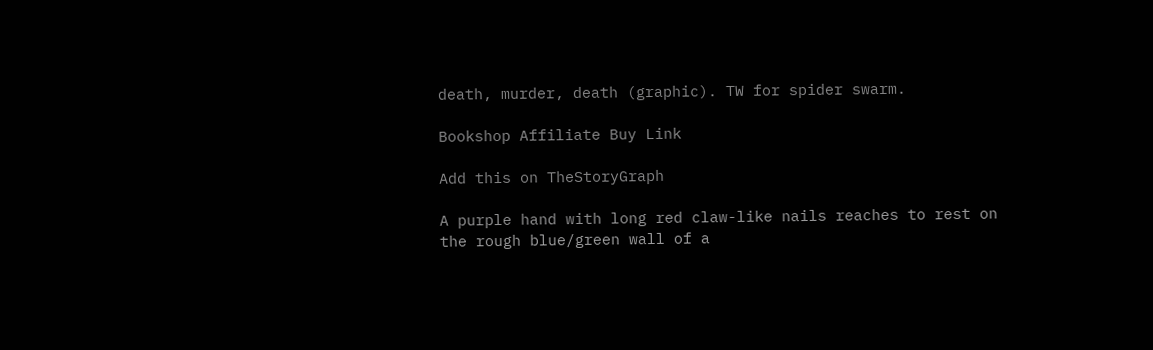death, murder, death (graphic). TW for spider swarm.

Bookshop Affiliate Buy Link

Add this on TheStoryGraph

A purple hand with long red claw-like nails reaches to rest on the rough blue/green wall of a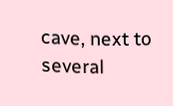cave, next to several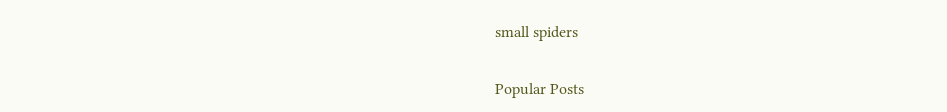small spiders


Popular Posts